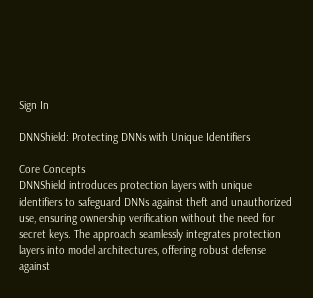Sign In

DNNShield: Protecting DNNs with Unique Identifiers

Core Concepts
DNNShield introduces protection layers with unique identifiers to safeguard DNNs against theft and unauthorized use, ensuring ownership verification without the need for secret keys. The approach seamlessly integrates protection layers into model architectures, offering robust defense against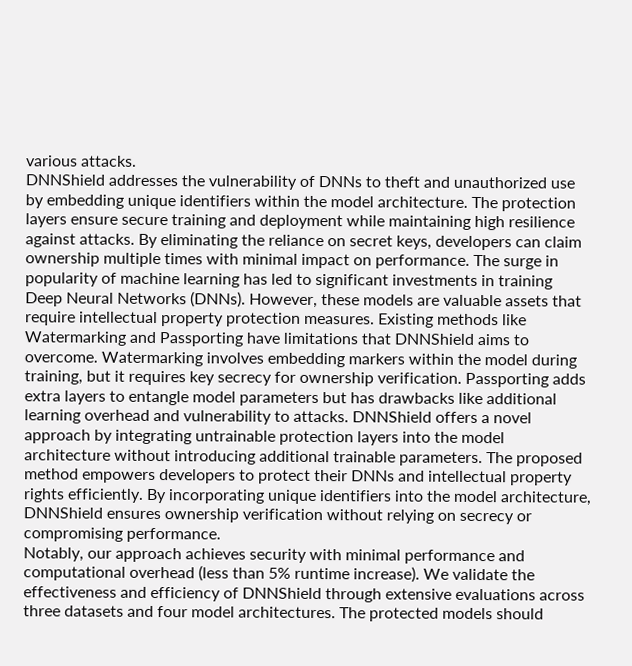various attacks.
DNNShield addresses the vulnerability of DNNs to theft and unauthorized use by embedding unique identifiers within the model architecture. The protection layers ensure secure training and deployment while maintaining high resilience against attacks. By eliminating the reliance on secret keys, developers can claim ownership multiple times with minimal impact on performance. The surge in popularity of machine learning has led to significant investments in training Deep Neural Networks (DNNs). However, these models are valuable assets that require intellectual property protection measures. Existing methods like Watermarking and Passporting have limitations that DNNShield aims to overcome. Watermarking involves embedding markers within the model during training, but it requires key secrecy for ownership verification. Passporting adds extra layers to entangle model parameters but has drawbacks like additional learning overhead and vulnerability to attacks. DNNShield offers a novel approach by integrating untrainable protection layers into the model architecture without introducing additional trainable parameters. The proposed method empowers developers to protect their DNNs and intellectual property rights efficiently. By incorporating unique identifiers into the model architecture, DNNShield ensures ownership verification without relying on secrecy or compromising performance.
Notably, our approach achieves security with minimal performance and computational overhead (less than 5% runtime increase). We validate the effectiveness and efficiency of DNNShield through extensive evaluations across three datasets and four model architectures. The protected models should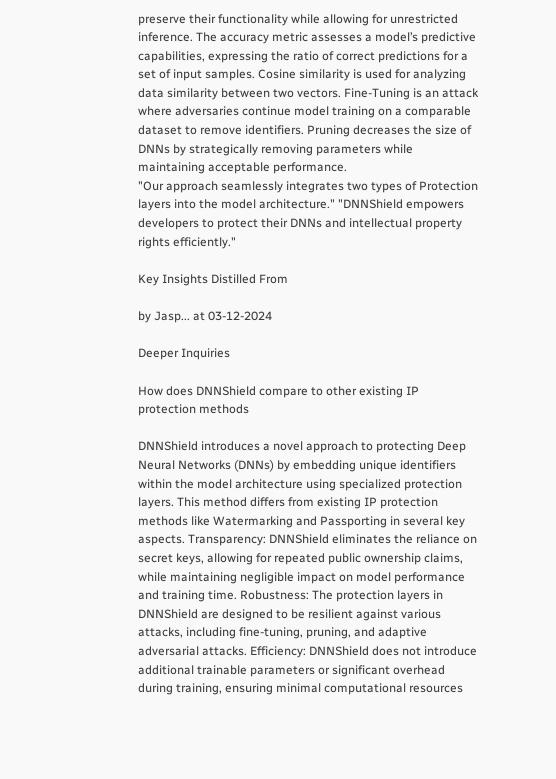preserve their functionality while allowing for unrestricted inference. The accuracy metric assesses a model’s predictive capabilities, expressing the ratio of correct predictions for a set of input samples. Cosine similarity is used for analyzing data similarity between two vectors. Fine-Tuning is an attack where adversaries continue model training on a comparable dataset to remove identifiers. Pruning decreases the size of DNNs by strategically removing parameters while maintaining acceptable performance.
"Our approach seamlessly integrates two types of Protection layers into the model architecture." "DNNShield empowers developers to protect their DNNs and intellectual property rights efficiently."

Key Insights Distilled From

by Jasp... at 03-12-2024

Deeper Inquiries

How does DNNShield compare to other existing IP protection methods

DNNShield introduces a novel approach to protecting Deep Neural Networks (DNNs) by embedding unique identifiers within the model architecture using specialized protection layers. This method differs from existing IP protection methods like Watermarking and Passporting in several key aspects. Transparency: DNNShield eliminates the reliance on secret keys, allowing for repeated public ownership claims, while maintaining negligible impact on model performance and training time. Robustness: The protection layers in DNNShield are designed to be resilient against various attacks, including fine-tuning, pruning, and adaptive adversarial attacks. Efficiency: DNNShield does not introduce additional trainable parameters or significant overhead during training, ensuring minimal computational resources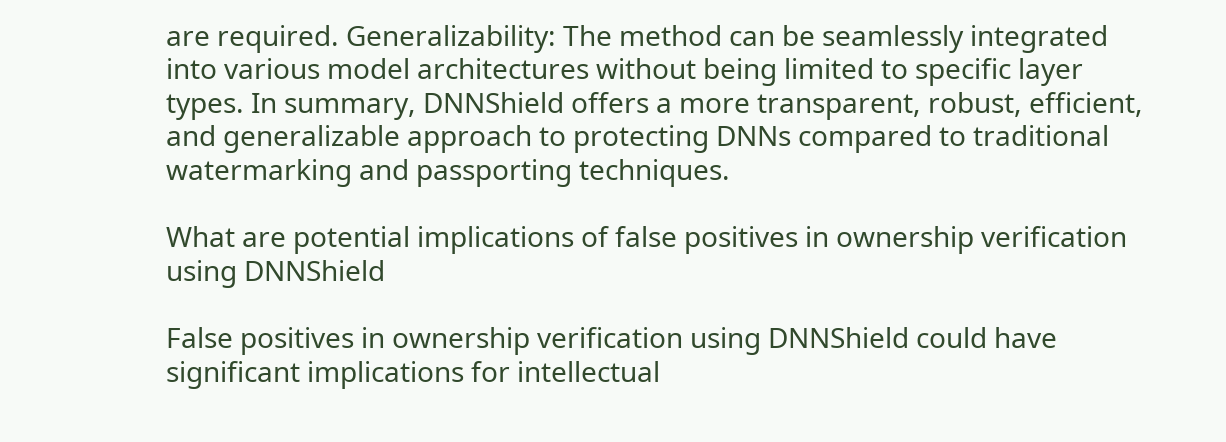are required. Generalizability: The method can be seamlessly integrated into various model architectures without being limited to specific layer types. In summary, DNNShield offers a more transparent, robust, efficient, and generalizable approach to protecting DNNs compared to traditional watermarking and passporting techniques.

What are potential implications of false positives in ownership verification using DNNShield

False positives in ownership verification using DNNShield could have significant implications for intellectual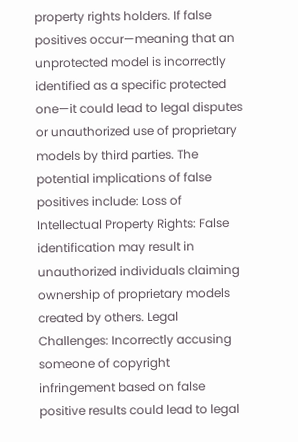property rights holders. If false positives occur—meaning that an unprotected model is incorrectly identified as a specific protected one—it could lead to legal disputes or unauthorized use of proprietary models by third parties. The potential implications of false positives include: Loss of Intellectual Property Rights: False identification may result in unauthorized individuals claiming ownership of proprietary models created by others. Legal Challenges: Incorrectly accusing someone of copyright infringement based on false positive results could lead to legal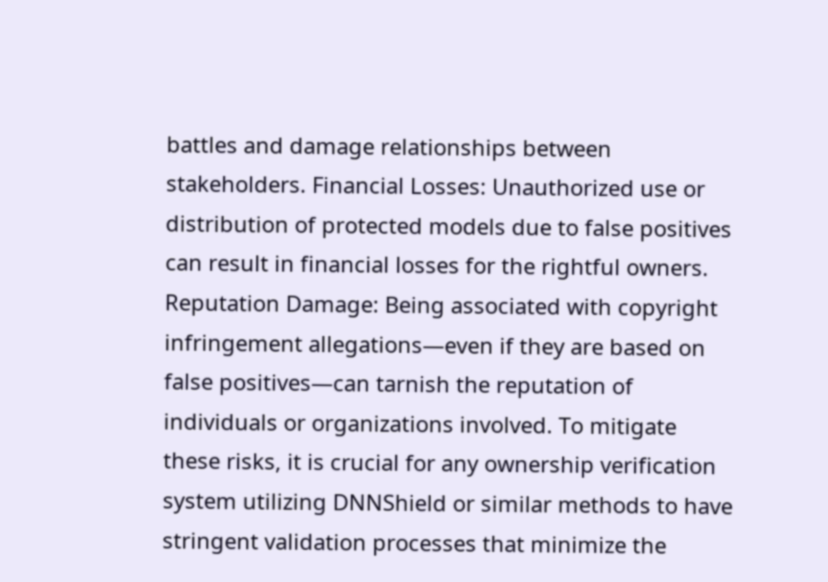battles and damage relationships between stakeholders. Financial Losses: Unauthorized use or distribution of protected models due to false positives can result in financial losses for the rightful owners. Reputation Damage: Being associated with copyright infringement allegations—even if they are based on false positives—can tarnish the reputation of individuals or organizations involved. To mitigate these risks, it is crucial for any ownership verification system utilizing DNNShield or similar methods to have stringent validation processes that minimize the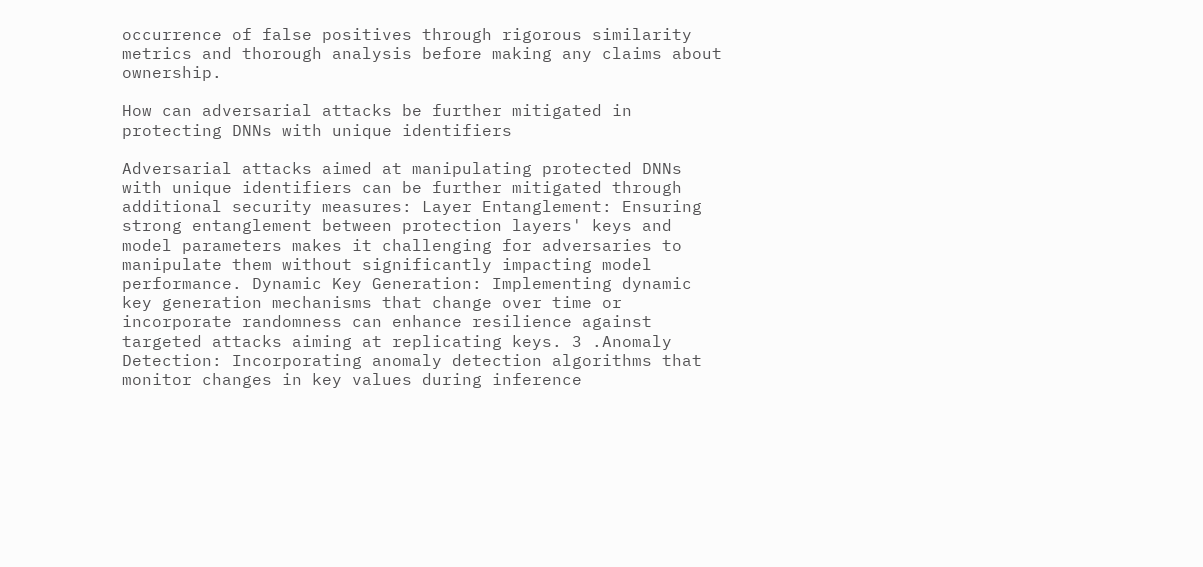occurrence of false positives through rigorous similarity metrics and thorough analysis before making any claims about ownership.

How can adversarial attacks be further mitigated in protecting DNNs with unique identifiers

Adversarial attacks aimed at manipulating protected DNNs with unique identifiers can be further mitigated through additional security measures: Layer Entanglement: Ensuring strong entanglement between protection layers' keys and model parameters makes it challenging for adversaries to manipulate them without significantly impacting model performance. Dynamic Key Generation: Implementing dynamic key generation mechanisms that change over time or incorporate randomness can enhance resilience against targeted attacks aiming at replicating keys. 3 .Anomaly Detection: Incorporating anomaly detection algorithms that monitor changes in key values during inference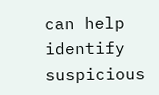can help identify suspicious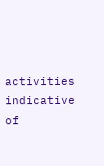activities indicative of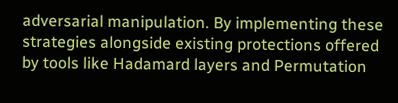adversarial manipulation. By implementing these strategies alongside existing protections offered by tools like Hadamard layers and Permutation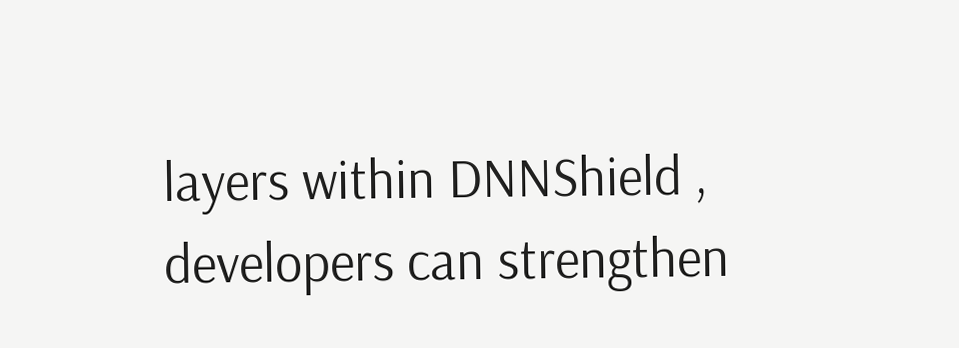layers within DNNShield , developers can strengthen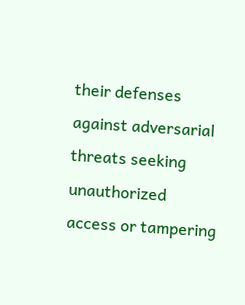their defenses against adversarial threats seeking unauthorized access or tampering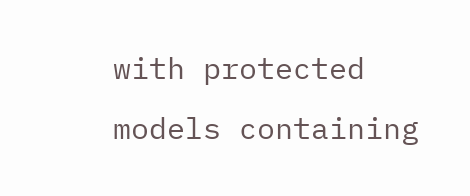with protected models containing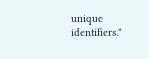unique identifiers."